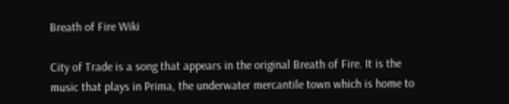Breath of Fire Wiki

City of Trade is a song that appears in the original Breath of Fire. It is the music that plays in Prima, the underwater mercantile town which is home to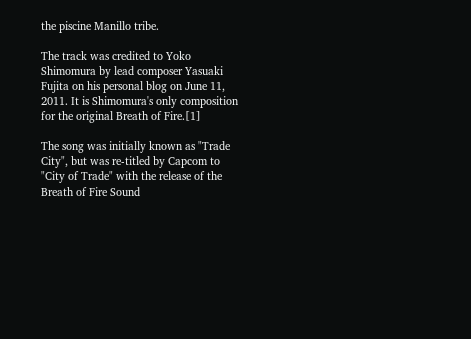the piscine Manillo tribe.

The track was credited to Yoko Shimomura by lead composer Yasuaki Fujita on his personal blog on June 11, 2011. It is Shimomura's only composition for the original Breath of Fire.[1]

The song was initially known as "Trade City", but was re-titled by Capcom to "City of Trade" with the release of the Breath of Fire Sound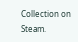Collection on Steam.